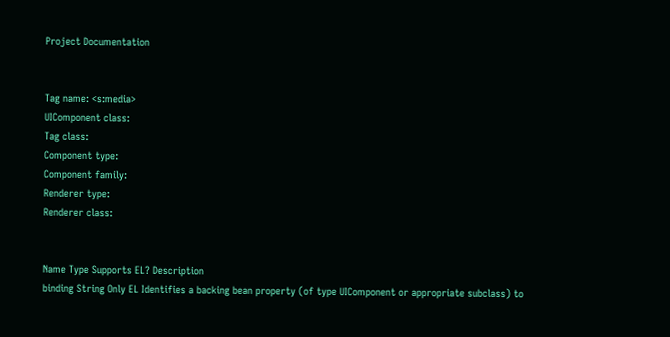Project Documentation


Tag name: <s:media>
UIComponent class:
Tag class:
Component type:
Component family:
Renderer type:
Renderer class:


Name Type Supports EL? Description
binding String Only EL Identifies a backing bean property (of type UIComponent or appropriate subclass) to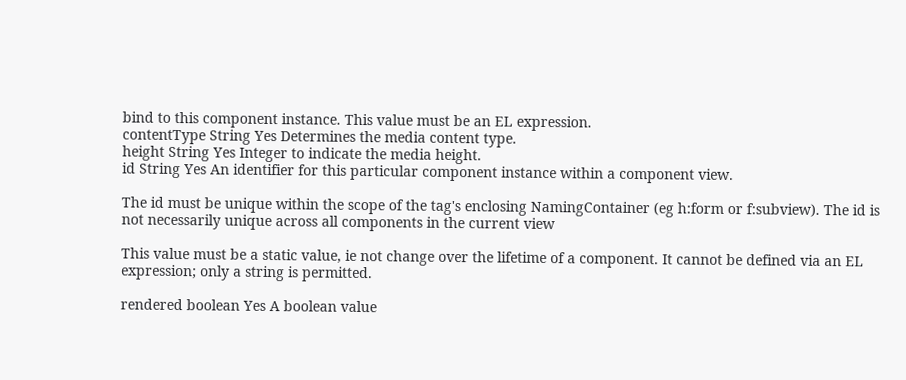bind to this component instance. This value must be an EL expression.
contentType String Yes Determines the media content type.
height String Yes Integer to indicate the media height.
id String Yes An identifier for this particular component instance within a component view.

The id must be unique within the scope of the tag's enclosing NamingContainer (eg h:form or f:subview). The id is not necessarily unique across all components in the current view

This value must be a static value, ie not change over the lifetime of a component. It cannot be defined via an EL expression; only a string is permitted.

rendered boolean Yes A boolean value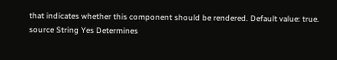that indicates whether this component should be rendered. Default value: true.
source String Yes Determines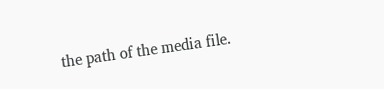the path of the media file.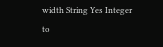width String Yes Integer to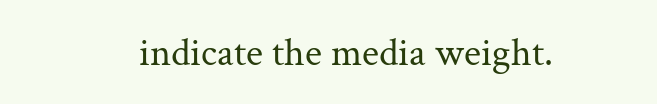indicate the media weight.